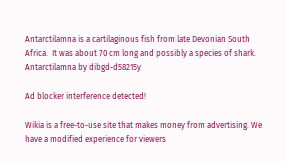Antarctilamna is a cartilaginous fish from late Devonian South Africa.  It was about 70 cm long and possibly a species of shark.
Antarctilamna by dibgd-d58215y

Ad blocker interference detected!

Wikia is a free-to-use site that makes money from advertising. We have a modified experience for viewers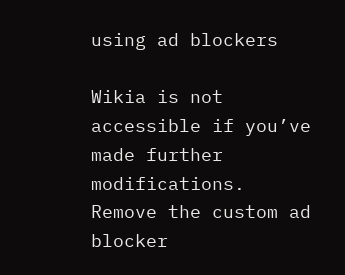using ad blockers

Wikia is not accessible if you’ve made further modifications. Remove the custom ad blocker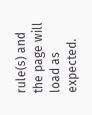rule(s) and the page will load as expected.